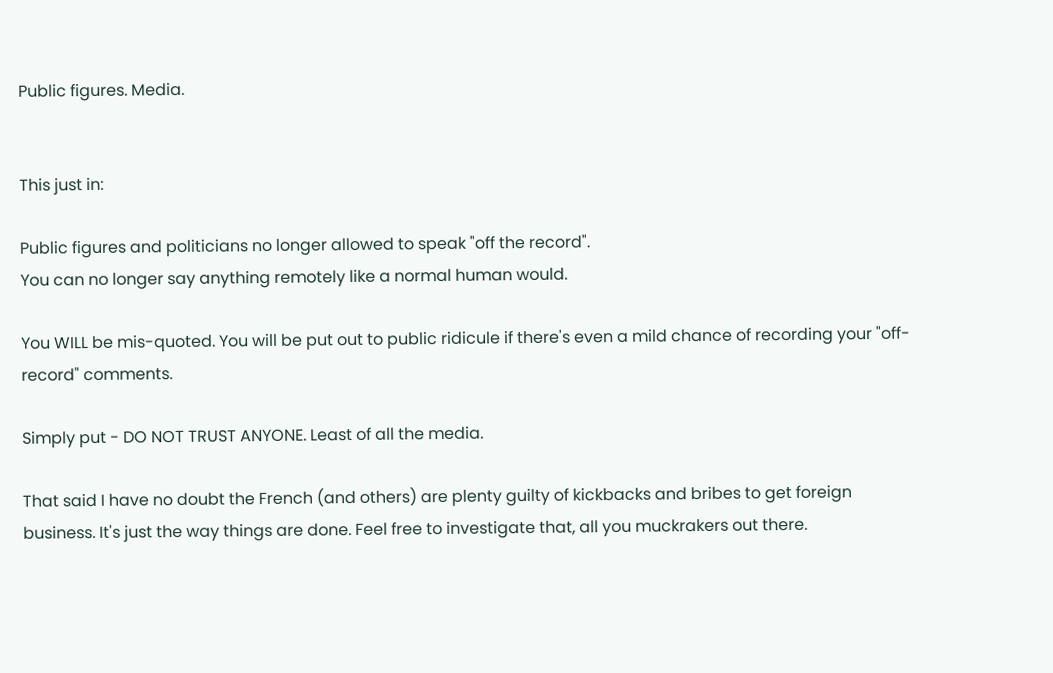Public figures. Media.


This just in:

Public figures and politicians no longer allowed to speak "off the record".
You can no longer say anything remotely like a normal human would.

You WILL be mis-quoted. You will be put out to public ridicule if there's even a mild chance of recording your "off-record" comments.

Simply put - DO NOT TRUST ANYONE. Least of all the media.

That said I have no doubt the French (and others) are plenty guilty of kickbacks and bribes to get foreign business. It's just the way things are done. Feel free to investigate that, all you muckrakers out there.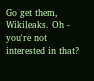Go get them, Wikileaks. Oh - you're not interested in that?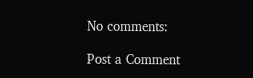No comments:

Post a Comment